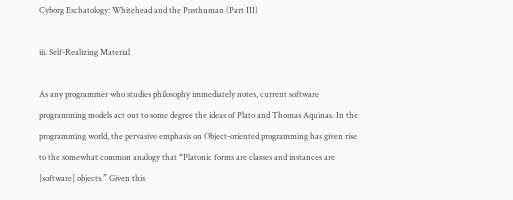Cyborg Eschatology: Whitehead and the Posthuman (Part III)

iii. Self-Realizing Material

As any programmer who studies philosophy immediately notes, current software programming models act out to some degree the ideas of Plato and Thomas Aquinas. In the programming world, the pervasive emphasis on Object-oriented programming has given rise to the somewhat common analogy that “Platonic forms are classes and instances are [software] objects.” Given this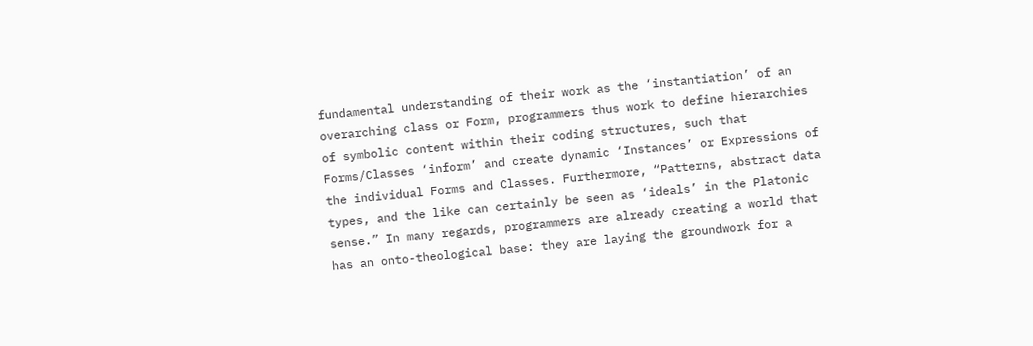fundamental understanding of their work as the ‘instantiation’ of an overarching class or Form, programmers thus work to define hierarchies of symbolic content within their coding structures, such that Forms/Classes ‘inform’ and create dynamic ‘Instances’ or Expressions of the individual Forms and Classes. Furthermore, “Patterns, abstract data types, and the like can certainly be seen as ‘ideals’ in the Platonic sense.” In many regards, programmers are already creating a world that has an onto-theological base: they are laying the groundwork for a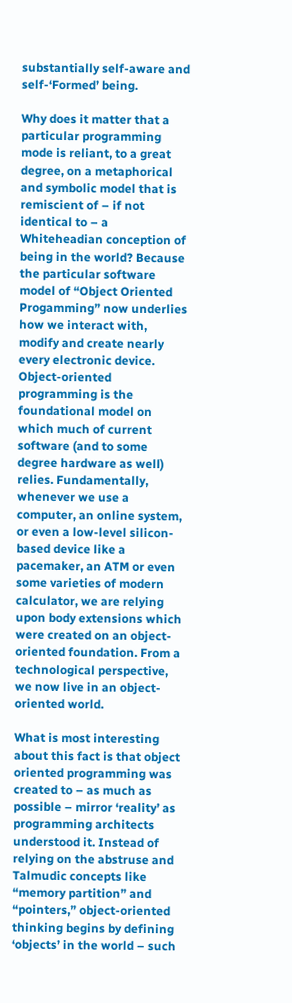substantially self-aware and self-‘Formed’ being.

Why does it matter that a particular programming mode is reliant, to a great degree, on a metaphorical and symbolic model that is remiscient of – if not identical to – a Whiteheadian conception of being in the world? Because the particular software model of “Object Oriented Progamming” now underlies how we interact with, modify and create nearly every electronic device. Object-oriented programming is the foundational model on which much of current software (and to some degree hardware as well) relies. Fundamentally, whenever we use a computer, an online system, or even a low-level silicon-based device like a pacemaker, an ATM or even some varieties of modern calculator, we are relying upon body extensions which were created on an object-oriented foundation. From a technological perspective, we now live in an object-oriented world.

What is most interesting about this fact is that object oriented programming was created to – as much as possible – mirror ‘reality’ as programming architects understood it. Instead of relying on the abstruse and Talmudic concepts like “memory partition” and “pointers,” object-oriented thinking begins by defining ‘objects’ in the world – such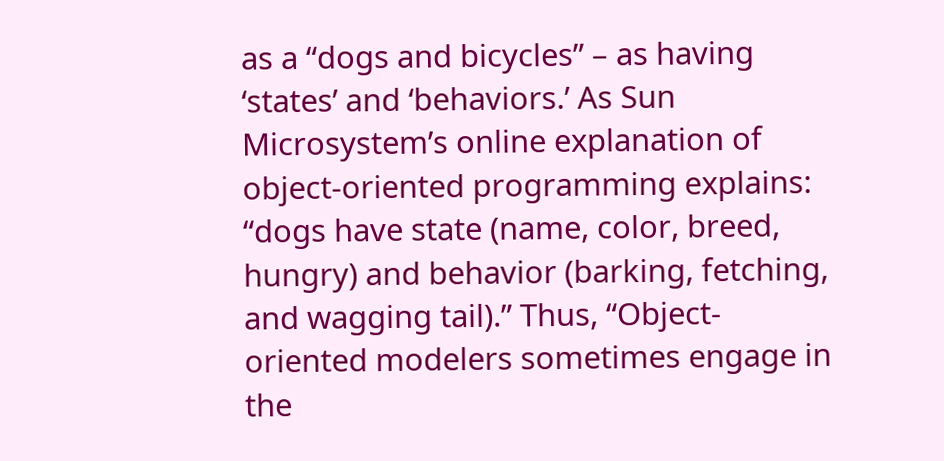as a “dogs and bicycles” – as having ‘states’ and ‘behaviors.’ As Sun Microsystem’s online explanation of object-oriented programming explains: “dogs have state (name, color, breed, hungry) and behavior (barking, fetching, and wagging tail).” Thus, “Object-oriented modelers sometimes engage in the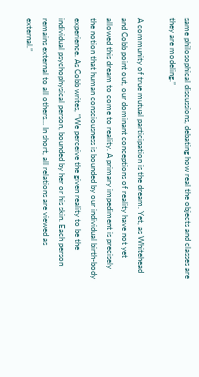same philosophical discussions, debating how real the objects and classes are they are modeling.”

A community of true mutual participation is the dream. Yet, as Whitehead and Cobb point out, our dominant conceptions of reality have not yet allowed this dream to come to reality. A primary impediment is precisely the notion that human consciousness is bounded by our individual birth-body experience. As Cobb writes, “We perceive the given reality to be the individual psychophysical person, bounded by her or his skin. Each person remains external to all others… In short, all relations are viewed as external.”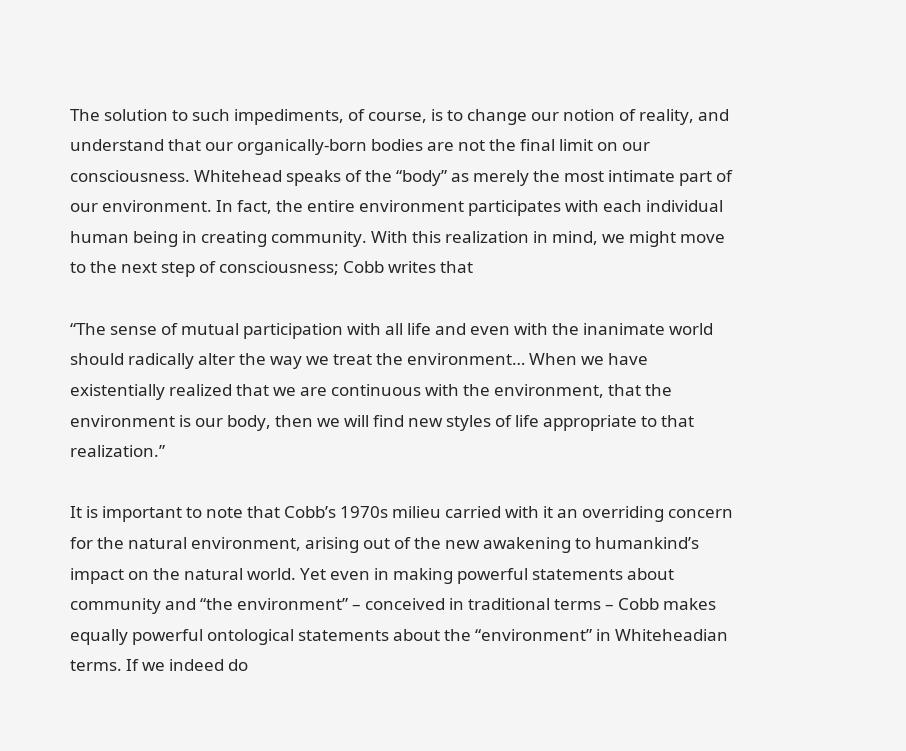The solution to such impediments, of course, is to change our notion of reality, and understand that our organically-born bodies are not the final limit on our consciousness. Whitehead speaks of the “body” as merely the most intimate part of our environment. In fact, the entire environment participates with each individual human being in creating community. With this realization in mind, we might move to the next step of consciousness; Cobb writes that

“The sense of mutual participation with all life and even with the inanimate world should radically alter the way we treat the environment… When we have existentially realized that we are continuous with the environment, that the environment is our body, then we will find new styles of life appropriate to that realization.”

It is important to note that Cobb’s 1970s milieu carried with it an overriding concern for the natural environment, arising out of the new awakening to humankind’s impact on the natural world. Yet even in making powerful statements about community and “the environment” – conceived in traditional terms – Cobb makes equally powerful ontological statements about the “environment” in Whiteheadian terms. If we indeed do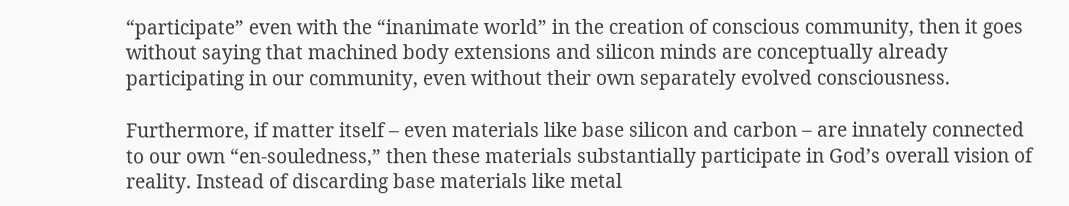“participate” even with the “inanimate world” in the creation of conscious community, then it goes without saying that machined body extensions and silicon minds are conceptually already participating in our community, even without their own separately evolved consciousness.

Furthermore, if matter itself – even materials like base silicon and carbon – are innately connected to our own “en-souledness,” then these materials substantially participate in God’s overall vision of reality. Instead of discarding base materials like metal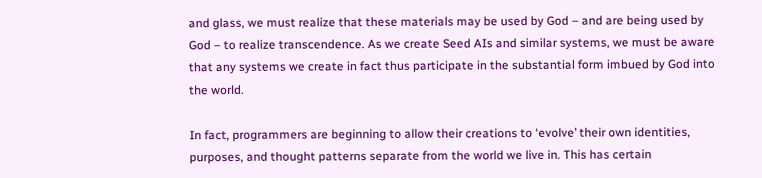and glass, we must realize that these materials may be used by God – and are being used by God – to realize transcendence. As we create Seed AIs and similar systems, we must be aware that any systems we create in fact thus participate in the substantial form imbued by God into the world.

In fact, programmers are beginning to allow their creations to ‘evolve’ their own identities, purposes, and thought patterns separate from the world we live in. This has certain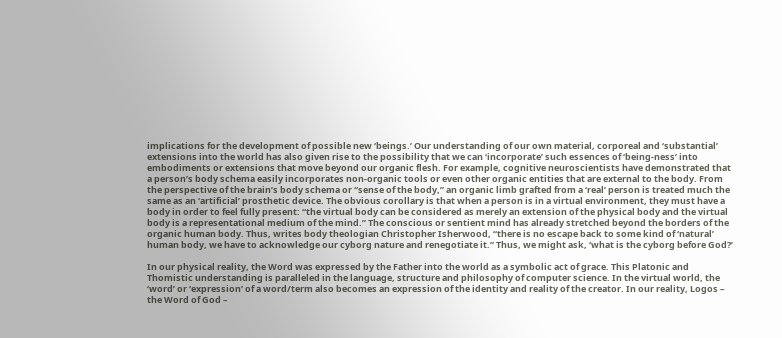implications for the development of possible new ‘beings.’ Our understanding of our own material, corporeal and ‘substantial’ extensions into the world has also given rise to the possibility that we can ‘incorporate’ such essences of ‘being-ness’ into embodiments or extensions that move beyond our organic flesh. For example, cognitive neuroscientists have demonstrated that a person’s body schema easily incorporates non-organic tools or even other organic entities that are external to the body. From the perspective of the brain’s body schema or “sense of the body,” an organic limb grafted from a ‘real’ person is treated much the same as an ‘artificial’ prosthetic device. The obvious corollary is that when a person is in a virtual environment, they must have a body in order to feel fully present: “the virtual body can be considered as merely an extension of the physical body and the virtual body is a representational medium of the mind.” The conscious or sentient mind has already stretched beyond the borders of the organic human body. Thus, writes body theologian Christopher Isherwood, “there is no escape back to some kind of ‘natural’ human body, we have to acknowledge our cyborg nature and renegotiate it.” Thus, we might ask, ‘what is the cyborg before God?’

In our physical reality, the Word was expressed by the Father into the world as a symbolic act of grace. This Platonic and Thomistic understanding is paralleled in the language, structure and philosophy of computer science. In the virtual world, the ‘word’ or ‘expression’ of a word/term also becomes an expression of the identity and reality of the creator. In our reality, Logos – the Word of God –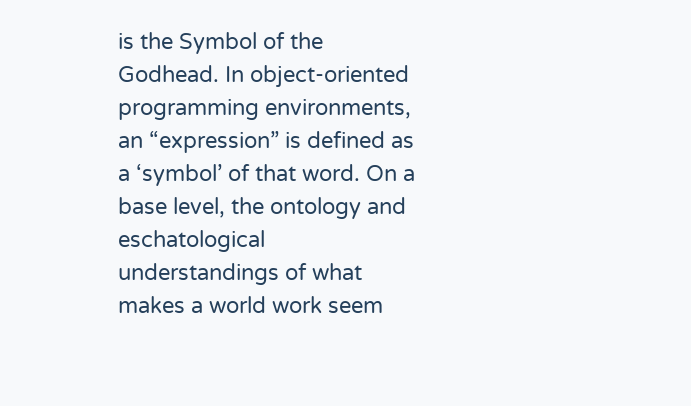is the Symbol of the Godhead. In object-oriented programming environments, an “expression” is defined as a ‘symbol’ of that word. On a base level, the ontology and eschatological understandings of what makes a world work seem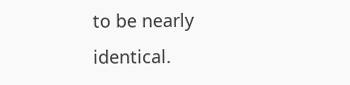to be nearly identical.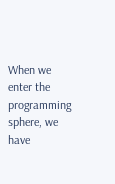When we enter the programming sphere, we have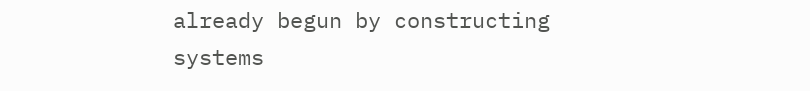already begun by constructing systems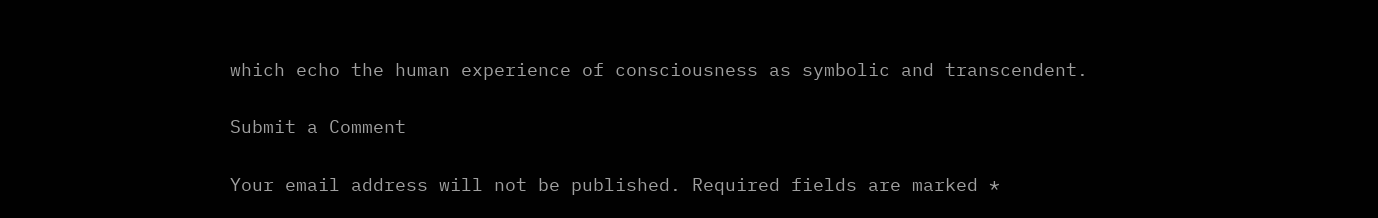which echo the human experience of consciousness as symbolic and transcendent.

Submit a Comment

Your email address will not be published. Required fields are marked *